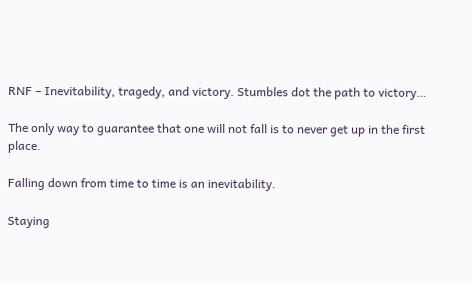RNF – Inevitability, tragedy, and victory. Stumbles dot the path to victory…

The only way to guarantee that one will not fall is to never get up in the first place.

Falling down from time to time is an inevitability.

Staying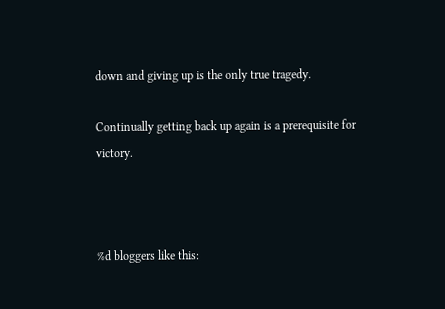down and giving up is the only true tragedy.

Continually getting back up again is a prerequisite for victory.



%d bloggers like this: